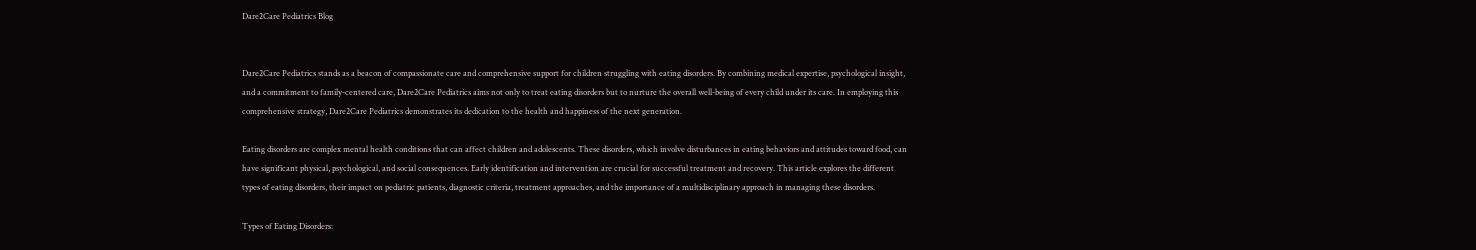Dare2Care Pediatrics Blog


Dare2Care Pediatrics stands as a beacon of compassionate care and comprehensive support for children struggling with eating disorders. By combining medical expertise, psychological insight, and a commitment to family-centered care, Dare2Care Pediatrics aims not only to treat eating disorders but to nurture the overall well-being of every child under its care. In employing this comprehensive strategy, Dare2Care Pediatrics demonstrates its dedication to the health and happiness of the next generation.

Eating disorders are complex mental health conditions that can affect children and adolescents. These disorders, which involve disturbances in eating behaviors and attitudes toward food, can have significant physical, psychological, and social consequences. Early identification and intervention are crucial for successful treatment and recovery. This article explores the different types of eating disorders, their impact on pediatric patients, diagnostic criteria, treatment approaches, and the importance of a multidisciplinary approach in managing these disorders.

Types of Eating Disorders: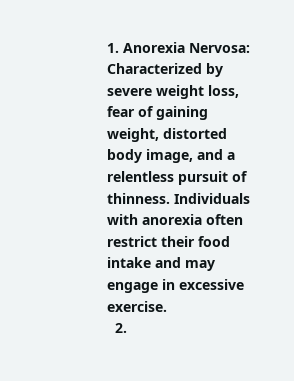1. Anorexia Nervosa: Characterized by severe weight loss, fear of gaining weight, distorted body image, and a relentless pursuit of thinness. Individuals with anorexia often restrict their food intake and may engage in excessive exercise.
  2.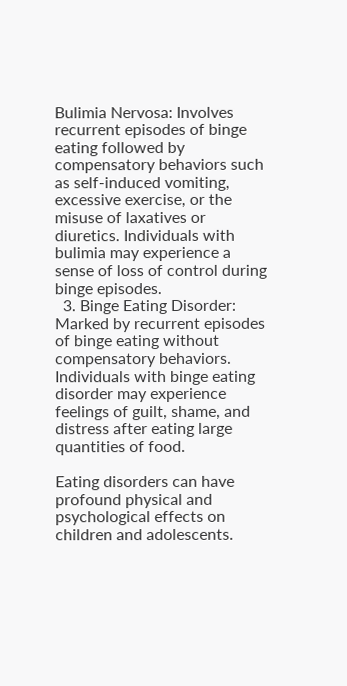Bulimia Nervosa: Involves recurrent episodes of binge eating followed by compensatory behaviors such as self-induced vomiting, excessive exercise, or the misuse of laxatives or diuretics. Individuals with bulimia may experience a sense of loss of control during binge episodes.
  3. Binge Eating Disorder: Marked by recurrent episodes of binge eating without compensatory behaviors. Individuals with binge eating disorder may experience feelings of guilt, shame, and distress after eating large quantities of food.

Eating disorders can have profound physical and psychological effects on children and adolescents.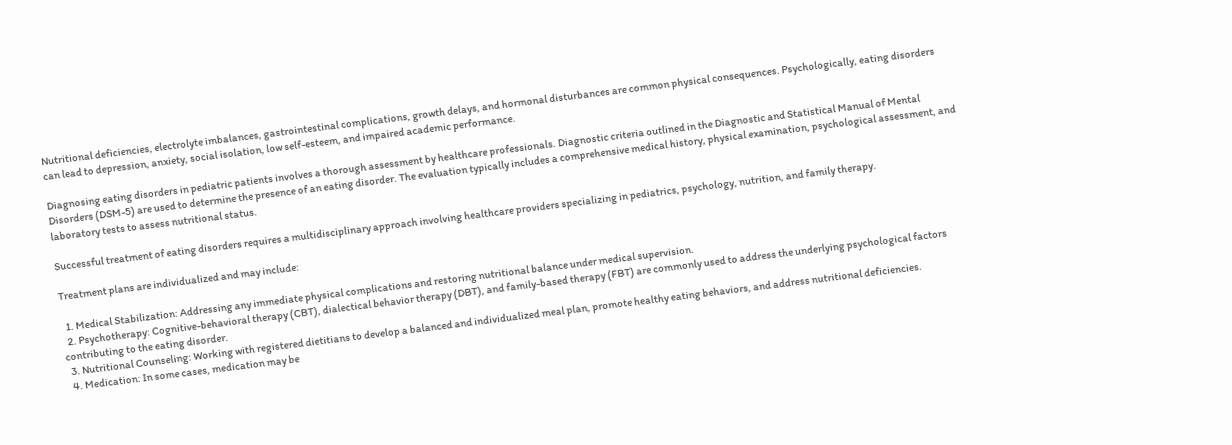Nutritional deficiencies, electrolyte imbalances, gastrointestinal complications, growth delays, and hormonal disturbances are common physical consequences. Psychologically, eating disorders can lead to depression, anxiety, social isolation, low self-esteem, and impaired academic performance.

Diagnosing eating disorders in pediatric patients involves a thorough assessment by healthcare professionals. Diagnostic criteria outlined in the Diagnostic and Statistical Manual of Mental Disorders (DSM-5) are used to determine the presence of an eating disorder. The evaluation typically includes a comprehensive medical history, physical examination, psychological assessment, and laboratory tests to assess nutritional status.

Successful treatment of eating disorders requires a multidisciplinary approach involving healthcare providers specializing in pediatrics, psychology, nutrition, and family therapy.

Treatment plans are individualized and may include:

  1. Medical Stabilization: Addressing any immediate physical complications and restoring nutritional balance under medical supervision.
  2. Psychotherapy: Cognitive-behavioral therapy (CBT), dialectical behavior therapy (DBT), and family-based therapy (FBT) are commonly used to address the underlying psychological factors contributing to the eating disorder.
  3. Nutritional Counseling: Working with registered dietitians to develop a balanced and individualized meal plan, promote healthy eating behaviors, and address nutritional deficiencies.
  4. Medication: In some cases, medication may be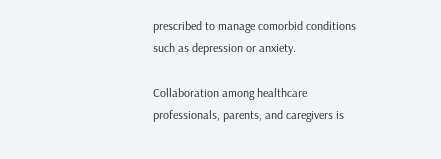prescribed to manage comorbid conditions such as depression or anxiety.

Collaboration among healthcare professionals, parents, and caregivers is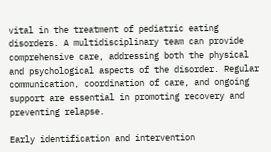vital in the treatment of pediatric eating disorders. A multidisciplinary team can provide comprehensive care, addressing both the physical and psychological aspects of the disorder. Regular communication, coordination of care, and ongoing support are essential in promoting recovery and preventing relapse.

Early identification and intervention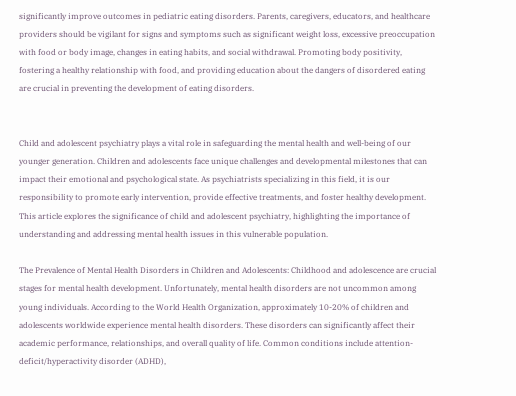significantly improve outcomes in pediatric eating disorders. Parents, caregivers, educators, and healthcare providers should be vigilant for signs and symptoms such as significant weight loss, excessive preoccupation with food or body image, changes in eating habits, and social withdrawal. Promoting body positivity, fostering a healthy relationship with food, and providing education about the dangers of disordered eating are crucial in preventing the development of eating disorders.


Child and adolescent psychiatry plays a vital role in safeguarding the mental health and well-being of our younger generation. Children and adolescents face unique challenges and developmental milestones that can impact their emotional and psychological state. As psychiatrists specializing in this field, it is our responsibility to promote early intervention, provide effective treatments, and foster healthy development. This article explores the significance of child and adolescent psychiatry, highlighting the importance of understanding and addressing mental health issues in this vulnerable population.

The Prevalence of Mental Health Disorders in Children and Adolescents: Childhood and adolescence are crucial stages for mental health development. Unfortunately, mental health disorders are not uncommon among young individuals. According to the World Health Organization, approximately 10-20% of children and adolescents worldwide experience mental health disorders. These disorders can significantly affect their academic performance, relationships, and overall quality of life. Common conditions include attention-deficit/hyperactivity disorder (ADHD),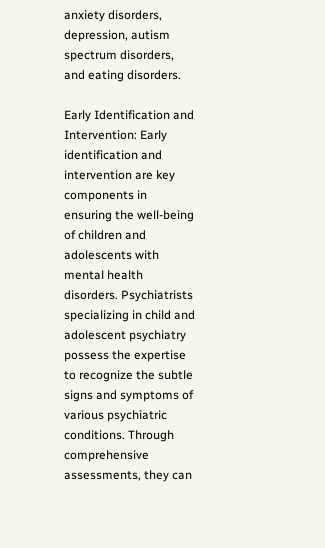anxiety disorders, depression, autism spectrum disorders, and eating disorders.

Early Identification and Intervention: Early identification and intervention are key components in ensuring the well-being of children and adolescents with mental health disorders. Psychiatrists specializing in child and adolescent psychiatry possess the expertise to recognize the subtle signs and symptoms of various psychiatric conditions. Through comprehensive assessments, they can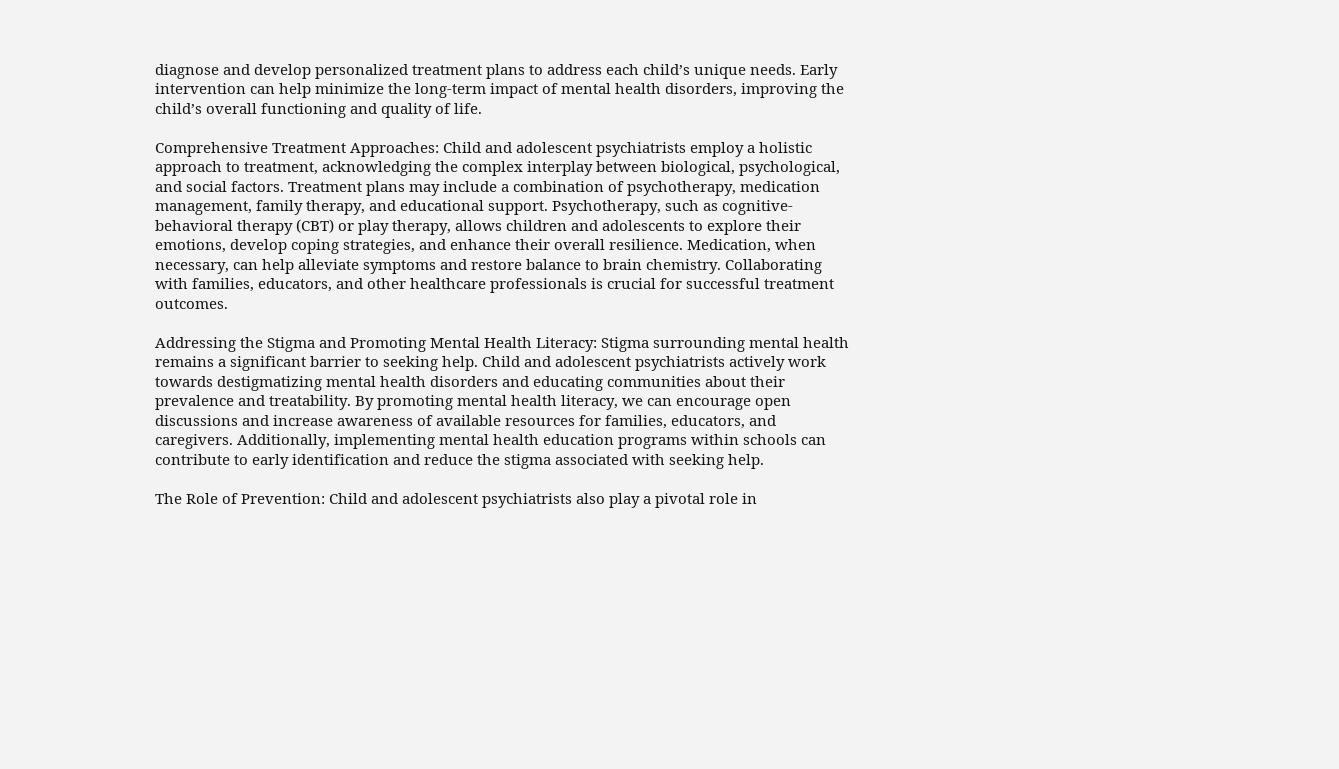diagnose and develop personalized treatment plans to address each child’s unique needs. Early intervention can help minimize the long-term impact of mental health disorders, improving the child’s overall functioning and quality of life.

Comprehensive Treatment Approaches: Child and adolescent psychiatrists employ a holistic approach to treatment, acknowledging the complex interplay between biological, psychological, and social factors. Treatment plans may include a combination of psychotherapy, medication management, family therapy, and educational support. Psychotherapy, such as cognitive-behavioral therapy (CBT) or play therapy, allows children and adolescents to explore their emotions, develop coping strategies, and enhance their overall resilience. Medication, when necessary, can help alleviate symptoms and restore balance to brain chemistry. Collaborating with families, educators, and other healthcare professionals is crucial for successful treatment outcomes.

Addressing the Stigma and Promoting Mental Health Literacy: Stigma surrounding mental health remains a significant barrier to seeking help. Child and adolescent psychiatrists actively work towards destigmatizing mental health disorders and educating communities about their prevalence and treatability. By promoting mental health literacy, we can encourage open discussions and increase awareness of available resources for families, educators, and caregivers. Additionally, implementing mental health education programs within schools can contribute to early identification and reduce the stigma associated with seeking help.

The Role of Prevention: Child and adolescent psychiatrists also play a pivotal role in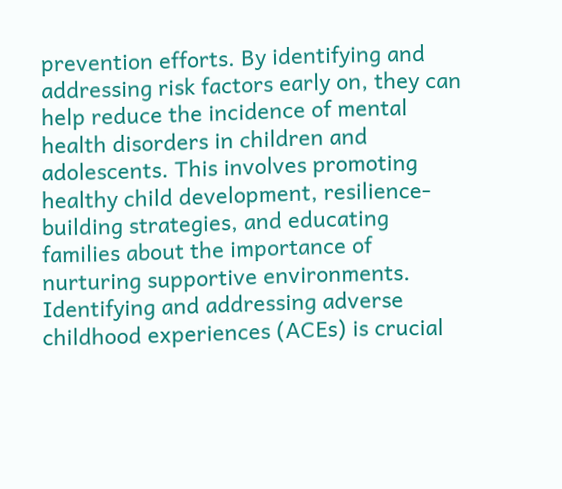prevention efforts. By identifying and addressing risk factors early on, they can help reduce the incidence of mental health disorders in children and adolescents. This involves promoting healthy child development, resilience-building strategies, and educating families about the importance of nurturing supportive environments. Identifying and addressing adverse childhood experiences (ACEs) is crucial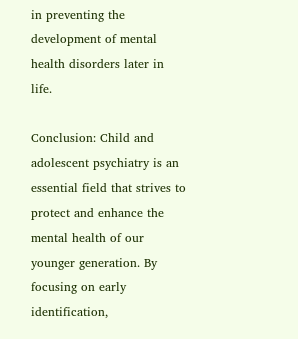in preventing the development of mental health disorders later in life.

Conclusion: Child and adolescent psychiatry is an essential field that strives to protect and enhance the mental health of our younger generation. By focusing on early identification,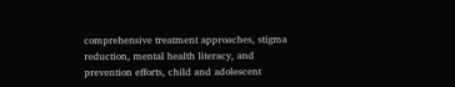comprehensive treatment approaches, stigma reduction, mental health literacy, and prevention efforts, child and adolescent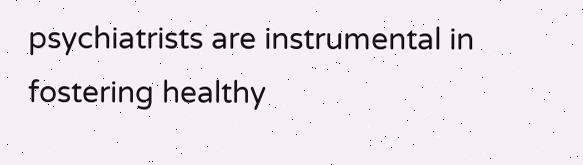psychiatrists are instrumental in fostering healthy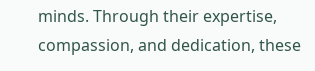minds. Through their expertise, compassion, and dedication, these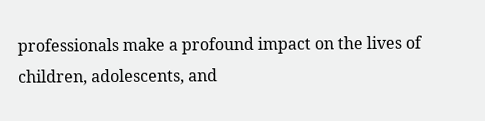professionals make a profound impact on the lives of children, adolescents, and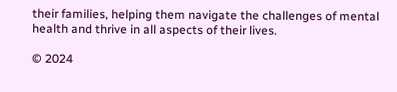their families, helping them navigate the challenges of mental health and thrive in all aspects of their lives.

© 2024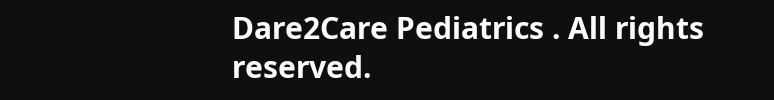Dare2Care Pediatrics . All rights reserved.